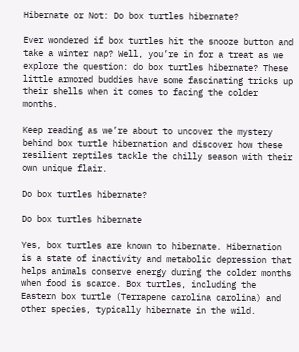Hibernate or Not: Do box turtles hibernate?

Ever wondered if box turtles hit the snooze button and take a winter nap? Well, you’re in for a treat as we explore the question: do box turtles hibernate? These little armored buddies have some fascinating tricks up their shells when it comes to facing the colder months.

Keep reading as we’re about to uncover the mystery behind box turtle hibernation and discover how these resilient reptiles tackle the chilly season with their own unique flair.

Do box turtles hibernate?

Do box turtles hibernate

Yes, box turtles are known to hibernate. Hibernation is a state of inactivity and metabolic depression that helps animals conserve energy during the colder months when food is scarce. Box turtles, including the Eastern box turtle (Terrapene carolina carolina) and other species, typically hibernate in the wild.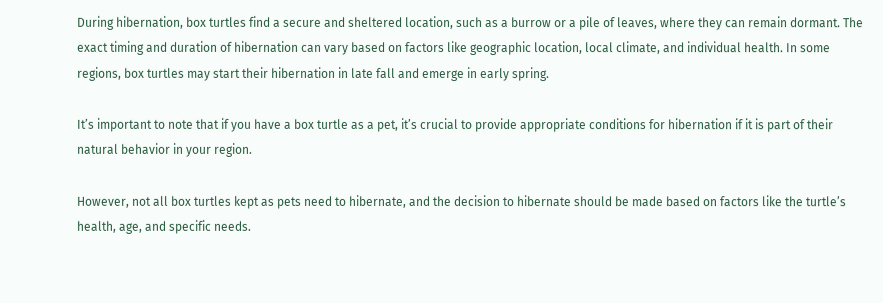During hibernation, box turtles find a secure and sheltered location, such as a burrow or a pile of leaves, where they can remain dormant. The exact timing and duration of hibernation can vary based on factors like geographic location, local climate, and individual health. In some regions, box turtles may start their hibernation in late fall and emerge in early spring.

It’s important to note that if you have a box turtle as a pet, it’s crucial to provide appropriate conditions for hibernation if it is part of their natural behavior in your region.

However, not all box turtles kept as pets need to hibernate, and the decision to hibernate should be made based on factors like the turtle’s health, age, and specific needs.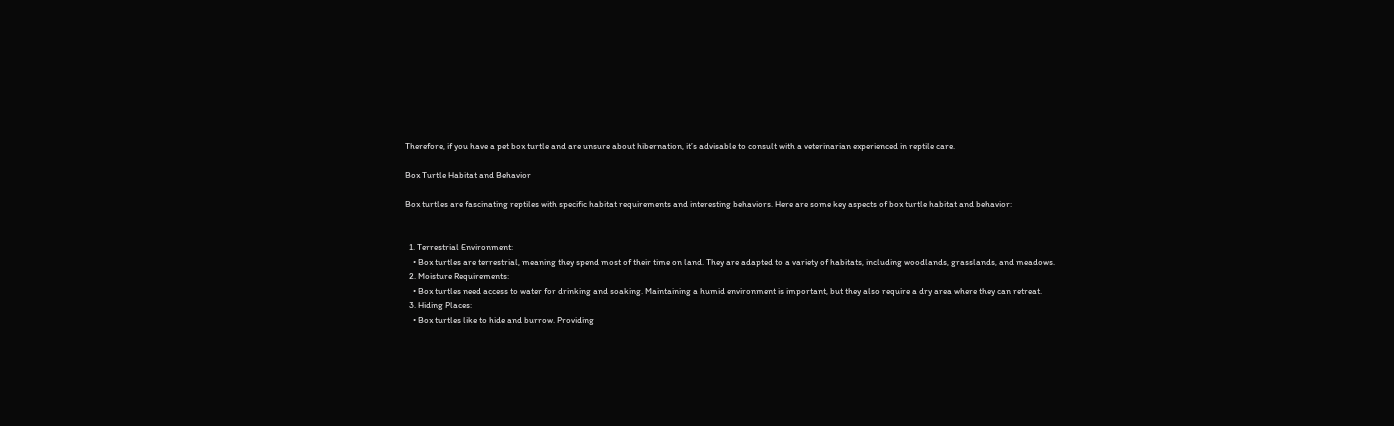Therefore, if you have a pet box turtle and are unsure about hibernation, it’s advisable to consult with a veterinarian experienced in reptile care.

Box Turtle Habitat and Behavior

Box turtles are fascinating reptiles with specific habitat requirements and interesting behaviors. Here are some key aspects of box turtle habitat and behavior:


  1. Terrestrial Environment:
    • Box turtles are terrestrial, meaning they spend most of their time on land. They are adapted to a variety of habitats, including woodlands, grasslands, and meadows.
  2. Moisture Requirements:
    • Box turtles need access to water for drinking and soaking. Maintaining a humid environment is important, but they also require a dry area where they can retreat.
  3. Hiding Places:
    • Box turtles like to hide and burrow. Providing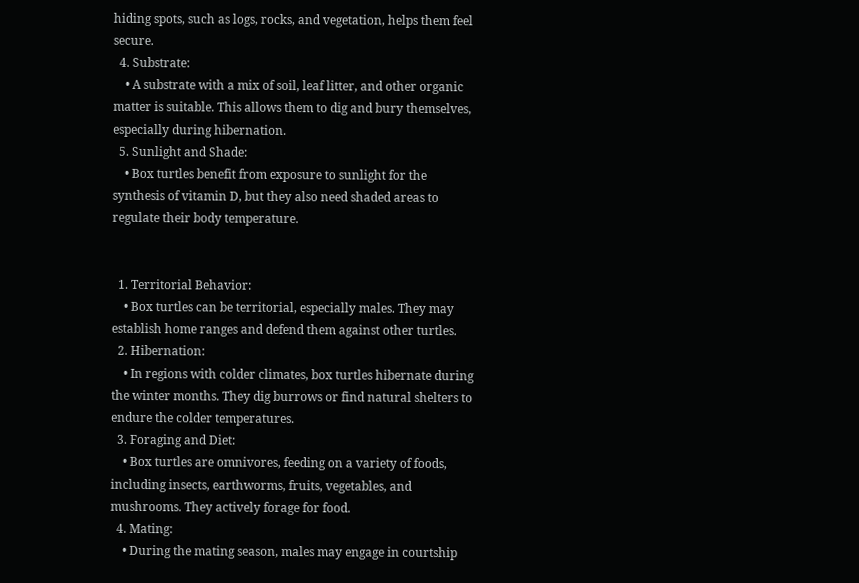hiding spots, such as logs, rocks, and vegetation, helps them feel secure.
  4. Substrate:
    • A substrate with a mix of soil, leaf litter, and other organic matter is suitable. This allows them to dig and bury themselves, especially during hibernation.
  5. Sunlight and Shade:
    • Box turtles benefit from exposure to sunlight for the synthesis of vitamin D, but they also need shaded areas to regulate their body temperature.


  1. Territorial Behavior:
    • Box turtles can be territorial, especially males. They may establish home ranges and defend them against other turtles.
  2. Hibernation:
    • In regions with colder climates, box turtles hibernate during the winter months. They dig burrows or find natural shelters to endure the colder temperatures.
  3. Foraging and Diet:
    • Box turtles are omnivores, feeding on a variety of foods, including insects, earthworms, fruits, vegetables, and mushrooms. They actively forage for food.
  4. Mating:
    • During the mating season, males may engage in courtship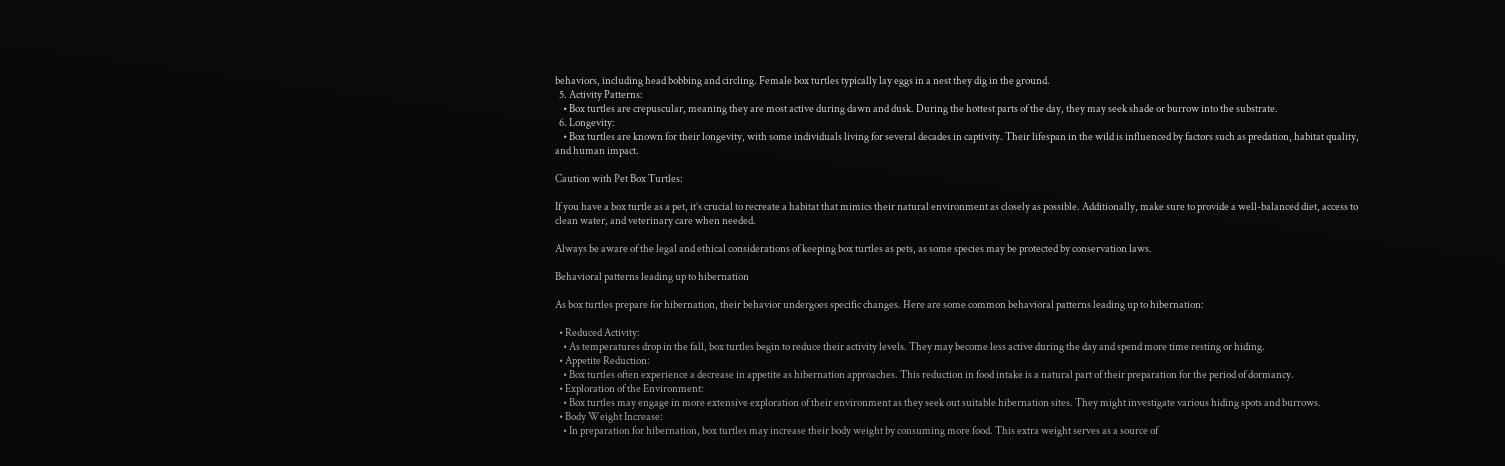behaviors, including head bobbing and circling. Female box turtles typically lay eggs in a nest they dig in the ground.
  5. Activity Patterns:
    • Box turtles are crepuscular, meaning they are most active during dawn and dusk. During the hottest parts of the day, they may seek shade or burrow into the substrate.
  6. Longevity:
    • Box turtles are known for their longevity, with some individuals living for several decades in captivity. Their lifespan in the wild is influenced by factors such as predation, habitat quality, and human impact.

Caution with Pet Box Turtles:

If you have a box turtle as a pet, it’s crucial to recreate a habitat that mimics their natural environment as closely as possible. Additionally, make sure to provide a well-balanced diet, access to clean water, and veterinary care when needed.

Always be aware of the legal and ethical considerations of keeping box turtles as pets, as some species may be protected by conservation laws.

Behavioral patterns leading up to hibernation

As box turtles prepare for hibernation, their behavior undergoes specific changes. Here are some common behavioral patterns leading up to hibernation:

  • Reduced Activity:
    • As temperatures drop in the fall, box turtles begin to reduce their activity levels. They may become less active during the day and spend more time resting or hiding.
  • Appetite Reduction:
    • Box turtles often experience a decrease in appetite as hibernation approaches. This reduction in food intake is a natural part of their preparation for the period of dormancy.
  • Exploration of the Environment:
    • Box turtles may engage in more extensive exploration of their environment as they seek out suitable hibernation sites. They might investigate various hiding spots and burrows.
  • Body Weight Increase:
    • In preparation for hibernation, box turtles may increase their body weight by consuming more food. This extra weight serves as a source of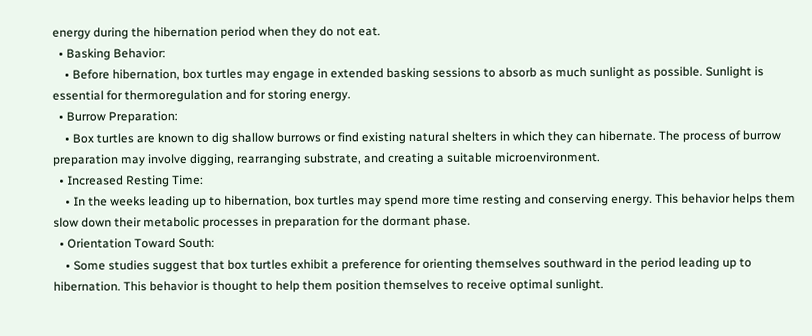energy during the hibernation period when they do not eat.
  • Basking Behavior:
    • Before hibernation, box turtles may engage in extended basking sessions to absorb as much sunlight as possible. Sunlight is essential for thermoregulation and for storing energy.
  • Burrow Preparation:
    • Box turtles are known to dig shallow burrows or find existing natural shelters in which they can hibernate. The process of burrow preparation may involve digging, rearranging substrate, and creating a suitable microenvironment.
  • Increased Resting Time:
    • In the weeks leading up to hibernation, box turtles may spend more time resting and conserving energy. This behavior helps them slow down their metabolic processes in preparation for the dormant phase.
  • Orientation Toward South:
    • Some studies suggest that box turtles exhibit a preference for orienting themselves southward in the period leading up to hibernation. This behavior is thought to help them position themselves to receive optimal sunlight.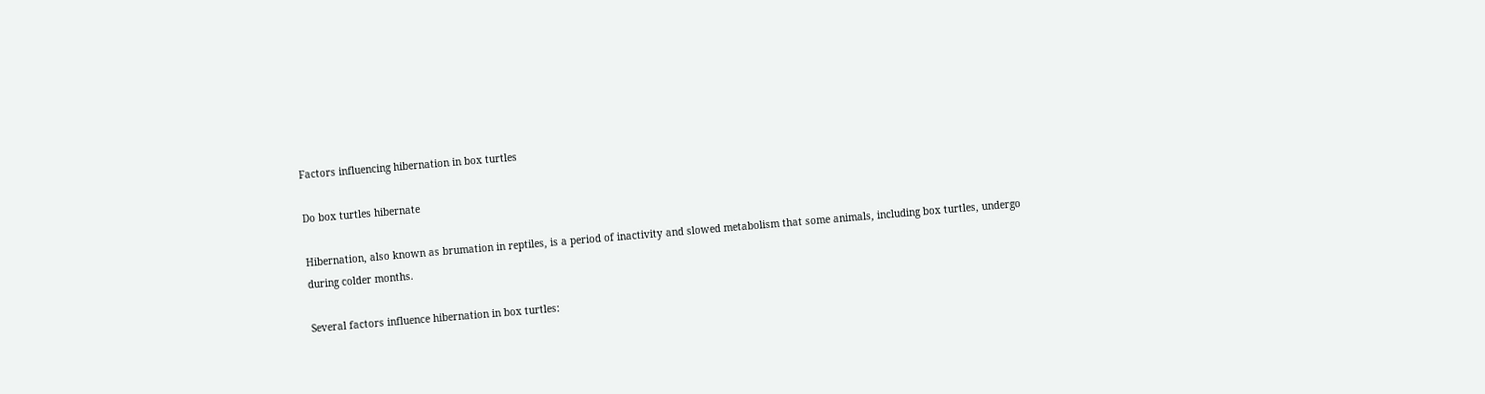Factors influencing hibernation in box turtles

Do box turtles hibernate

Hibernation, also known as brumation in reptiles, is a period of inactivity and slowed metabolism that some animals, including box turtles, undergo during colder months.

Several factors influence hibernation in box turtles: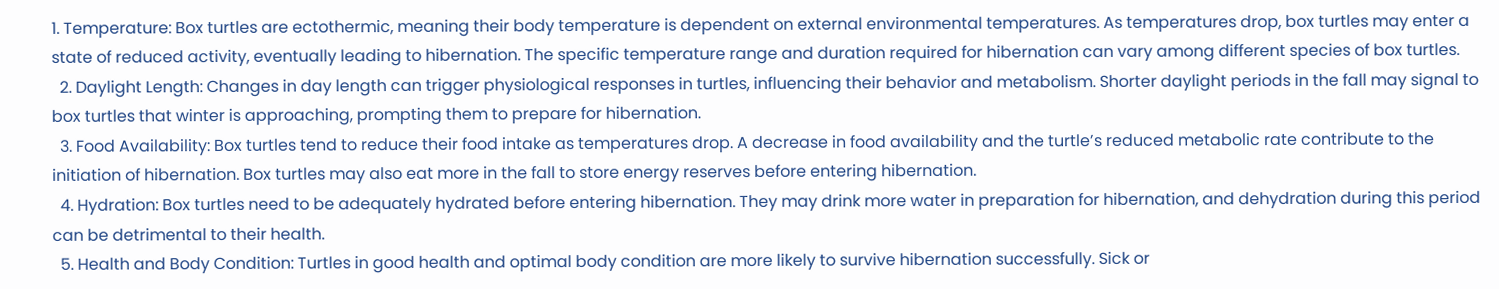1. Temperature: Box turtles are ectothermic, meaning their body temperature is dependent on external environmental temperatures. As temperatures drop, box turtles may enter a state of reduced activity, eventually leading to hibernation. The specific temperature range and duration required for hibernation can vary among different species of box turtles.
  2. Daylight Length: Changes in day length can trigger physiological responses in turtles, influencing their behavior and metabolism. Shorter daylight periods in the fall may signal to box turtles that winter is approaching, prompting them to prepare for hibernation.
  3. Food Availability: Box turtles tend to reduce their food intake as temperatures drop. A decrease in food availability and the turtle’s reduced metabolic rate contribute to the initiation of hibernation. Box turtles may also eat more in the fall to store energy reserves before entering hibernation.
  4. Hydration: Box turtles need to be adequately hydrated before entering hibernation. They may drink more water in preparation for hibernation, and dehydration during this period can be detrimental to their health.
  5. Health and Body Condition: Turtles in good health and optimal body condition are more likely to survive hibernation successfully. Sick or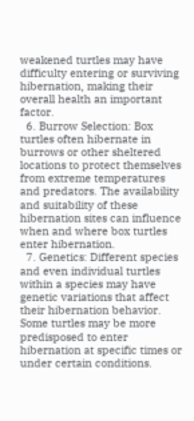weakened turtles may have difficulty entering or surviving hibernation, making their overall health an important factor.
  6. Burrow Selection: Box turtles often hibernate in burrows or other sheltered locations to protect themselves from extreme temperatures and predators. The availability and suitability of these hibernation sites can influence when and where box turtles enter hibernation.
  7. Genetics: Different species and even individual turtles within a species may have genetic variations that affect their hibernation behavior. Some turtles may be more predisposed to enter hibernation at specific times or under certain conditions.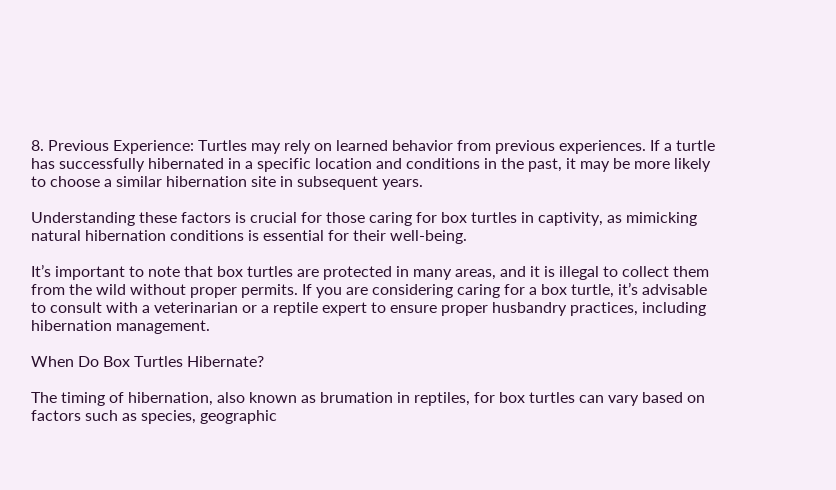8. Previous Experience: Turtles may rely on learned behavior from previous experiences. If a turtle has successfully hibernated in a specific location and conditions in the past, it may be more likely to choose a similar hibernation site in subsequent years.

Understanding these factors is crucial for those caring for box turtles in captivity, as mimicking natural hibernation conditions is essential for their well-being.

It’s important to note that box turtles are protected in many areas, and it is illegal to collect them from the wild without proper permits. If you are considering caring for a box turtle, it’s advisable to consult with a veterinarian or a reptile expert to ensure proper husbandry practices, including hibernation management.

When Do Box Turtles Hibernate?

The timing of hibernation, also known as brumation in reptiles, for box turtles can vary based on factors such as species, geographic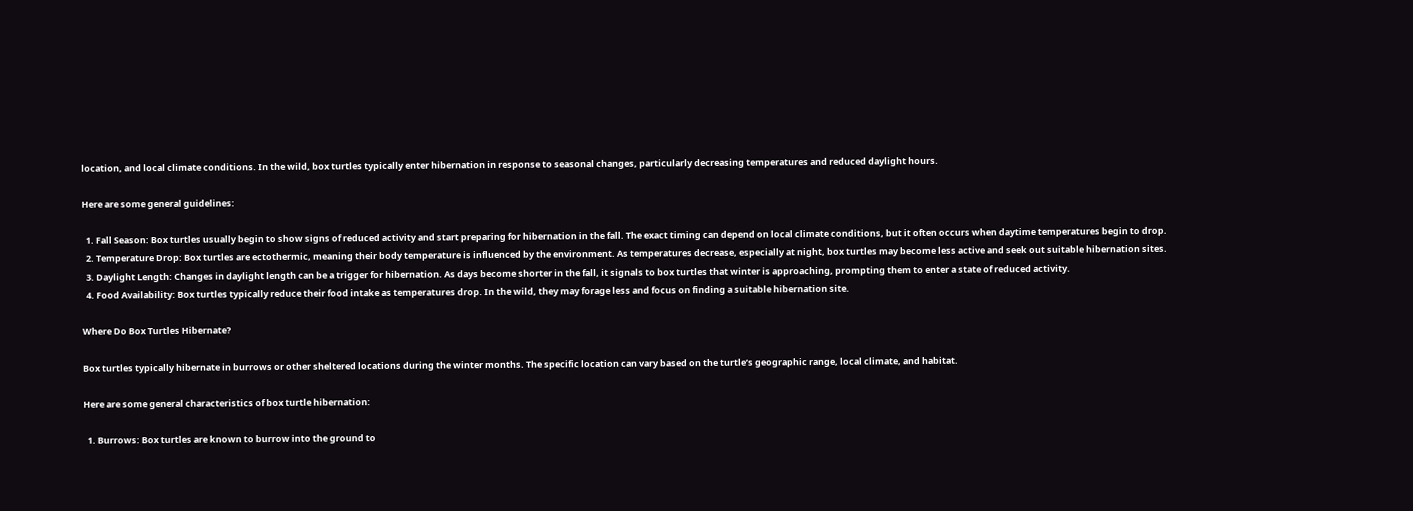location, and local climate conditions. In the wild, box turtles typically enter hibernation in response to seasonal changes, particularly decreasing temperatures and reduced daylight hours.

Here are some general guidelines:

  1. Fall Season: Box turtles usually begin to show signs of reduced activity and start preparing for hibernation in the fall. The exact timing can depend on local climate conditions, but it often occurs when daytime temperatures begin to drop.
  2. Temperature Drop: Box turtles are ectothermic, meaning their body temperature is influenced by the environment. As temperatures decrease, especially at night, box turtles may become less active and seek out suitable hibernation sites.
  3. Daylight Length: Changes in daylight length can be a trigger for hibernation. As days become shorter in the fall, it signals to box turtles that winter is approaching, prompting them to enter a state of reduced activity.
  4. Food Availability: Box turtles typically reduce their food intake as temperatures drop. In the wild, they may forage less and focus on finding a suitable hibernation site.

Where Do Box Turtles Hibernate?

Box turtles typically hibernate in burrows or other sheltered locations during the winter months. The specific location can vary based on the turtle’s geographic range, local climate, and habitat.

Here are some general characteristics of box turtle hibernation:

  1. Burrows: Box turtles are known to burrow into the ground to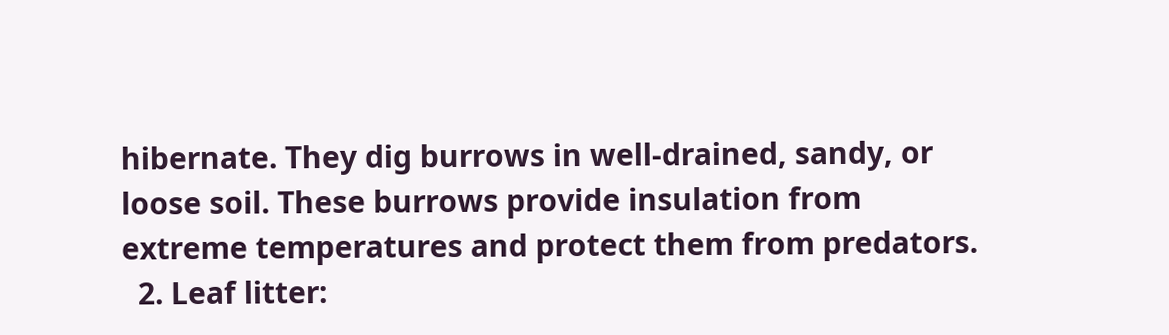hibernate. They dig burrows in well-drained, sandy, or loose soil. These burrows provide insulation from extreme temperatures and protect them from predators.
  2. Leaf litter: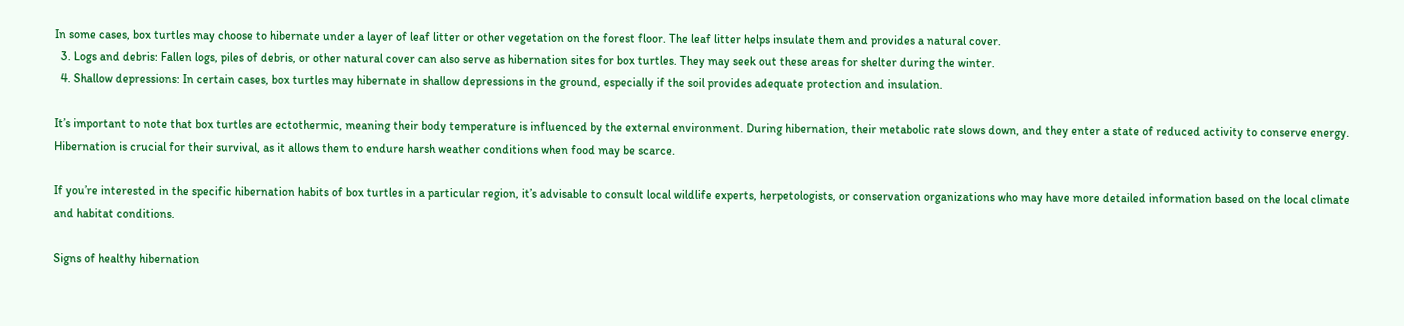In some cases, box turtles may choose to hibernate under a layer of leaf litter or other vegetation on the forest floor. The leaf litter helps insulate them and provides a natural cover.
  3. Logs and debris: Fallen logs, piles of debris, or other natural cover can also serve as hibernation sites for box turtles. They may seek out these areas for shelter during the winter.
  4. Shallow depressions: In certain cases, box turtles may hibernate in shallow depressions in the ground, especially if the soil provides adequate protection and insulation.

It’s important to note that box turtles are ectothermic, meaning their body temperature is influenced by the external environment. During hibernation, their metabolic rate slows down, and they enter a state of reduced activity to conserve energy. Hibernation is crucial for their survival, as it allows them to endure harsh weather conditions when food may be scarce.

If you’re interested in the specific hibernation habits of box turtles in a particular region, it’s advisable to consult local wildlife experts, herpetologists, or conservation organizations who may have more detailed information based on the local climate and habitat conditions.

Signs of healthy hibernation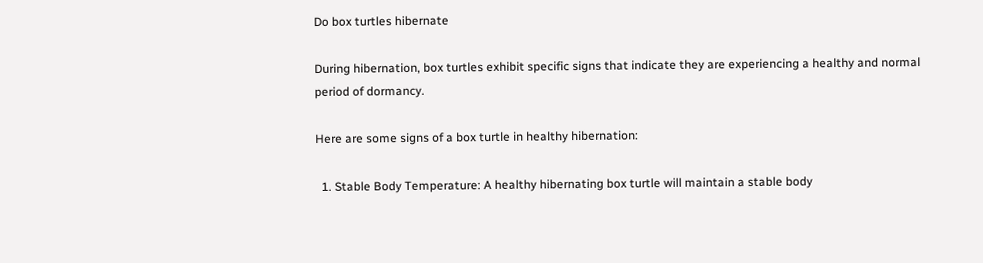Do box turtles hibernate

During hibernation, box turtles exhibit specific signs that indicate they are experiencing a healthy and normal period of dormancy.

Here are some signs of a box turtle in healthy hibernation:

  1. Stable Body Temperature: A healthy hibernating box turtle will maintain a stable body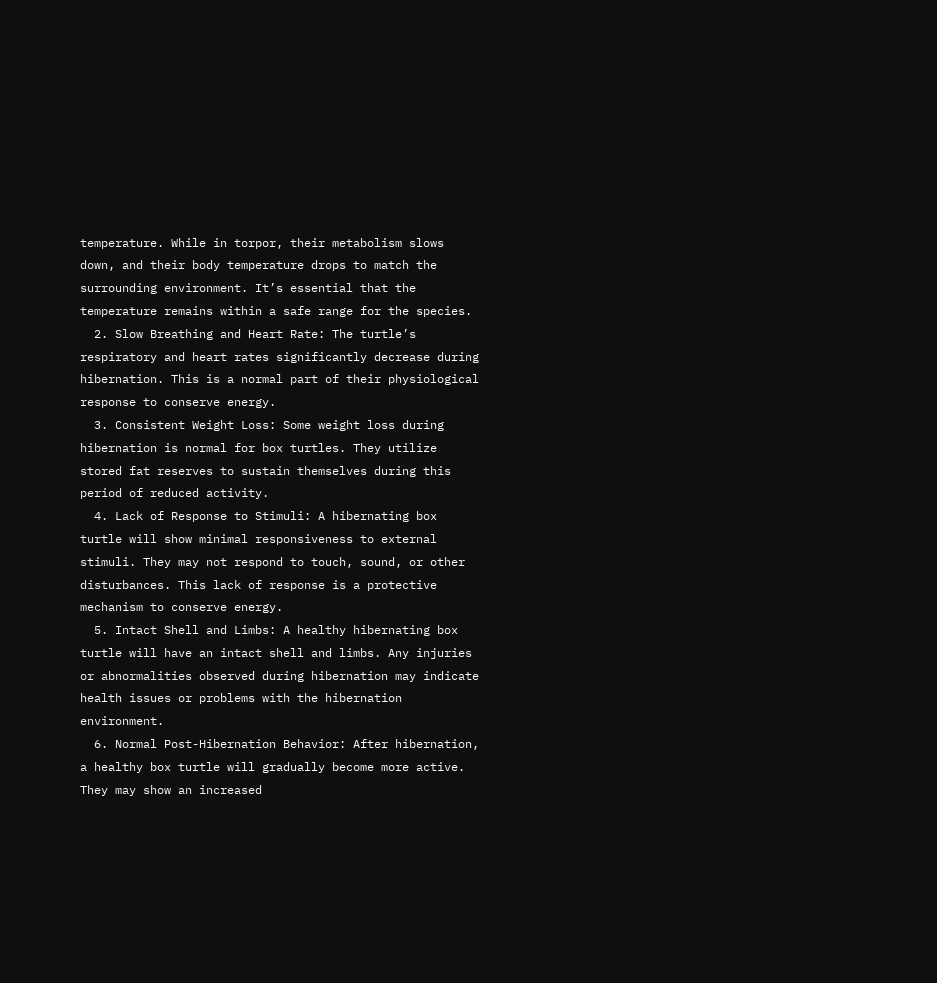temperature. While in torpor, their metabolism slows down, and their body temperature drops to match the surrounding environment. It’s essential that the temperature remains within a safe range for the species.
  2. Slow Breathing and Heart Rate: The turtle’s respiratory and heart rates significantly decrease during hibernation. This is a normal part of their physiological response to conserve energy.
  3. Consistent Weight Loss: Some weight loss during hibernation is normal for box turtles. They utilize stored fat reserves to sustain themselves during this period of reduced activity.
  4. Lack of Response to Stimuli: A hibernating box turtle will show minimal responsiveness to external stimuli. They may not respond to touch, sound, or other disturbances. This lack of response is a protective mechanism to conserve energy.
  5. Intact Shell and Limbs: A healthy hibernating box turtle will have an intact shell and limbs. Any injuries or abnormalities observed during hibernation may indicate health issues or problems with the hibernation environment.
  6. Normal Post-Hibernation Behavior: After hibernation, a healthy box turtle will gradually become more active. They may show an increased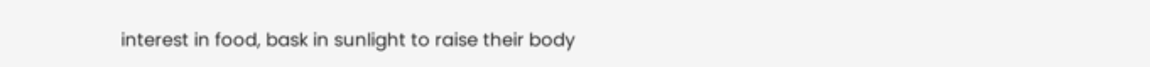interest in food, bask in sunlight to raise their body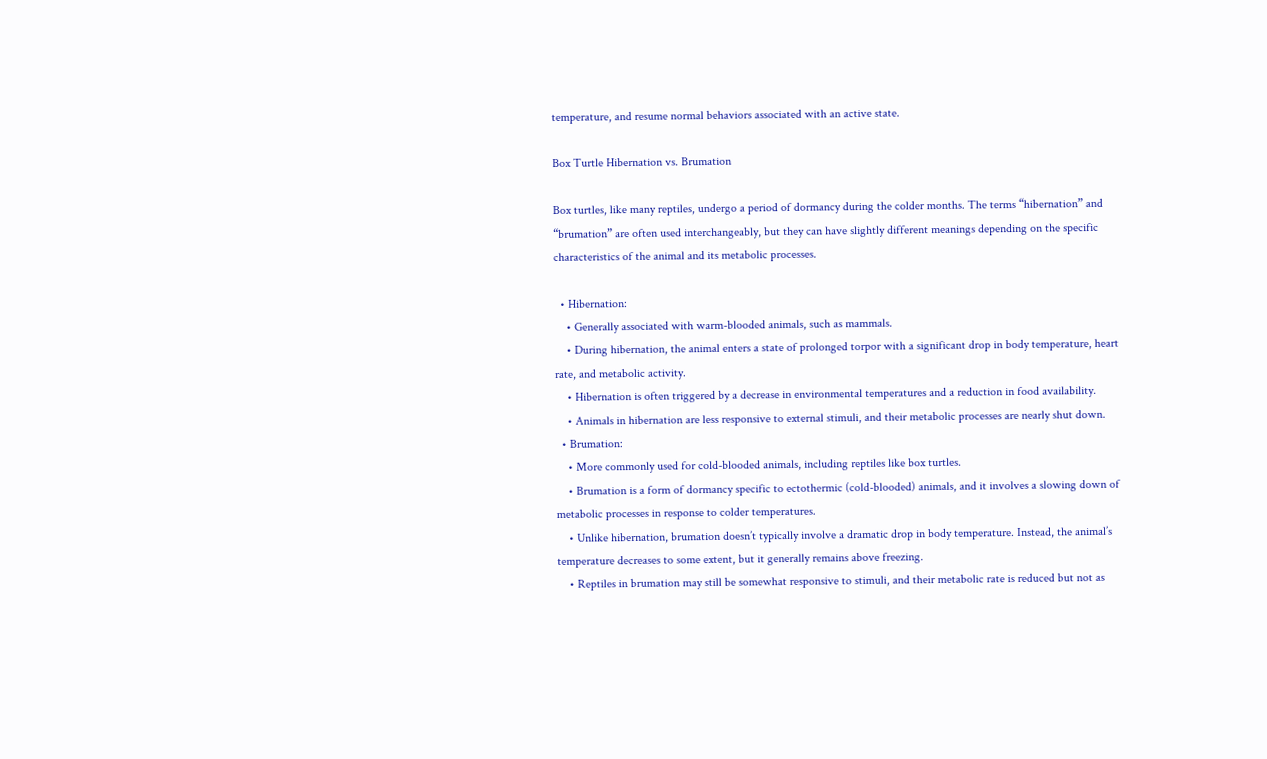temperature, and resume normal behaviors associated with an active state.

Box Turtle Hibernation vs. Brumation

Box turtles, like many reptiles, undergo a period of dormancy during the colder months. The terms “hibernation” and “brumation” are often used interchangeably, but they can have slightly different meanings depending on the specific characteristics of the animal and its metabolic processes.

  • Hibernation:
    • Generally associated with warm-blooded animals, such as mammals.
    • During hibernation, the animal enters a state of prolonged torpor with a significant drop in body temperature, heart rate, and metabolic activity.
    • Hibernation is often triggered by a decrease in environmental temperatures and a reduction in food availability.
    • Animals in hibernation are less responsive to external stimuli, and their metabolic processes are nearly shut down.
  • Brumation:
    • More commonly used for cold-blooded animals, including reptiles like box turtles.
    • Brumation is a form of dormancy specific to ectothermic (cold-blooded) animals, and it involves a slowing down of metabolic processes in response to colder temperatures.
    • Unlike hibernation, brumation doesn’t typically involve a dramatic drop in body temperature. Instead, the animal’s temperature decreases to some extent, but it generally remains above freezing.
    • Reptiles in brumation may still be somewhat responsive to stimuli, and their metabolic rate is reduced but not as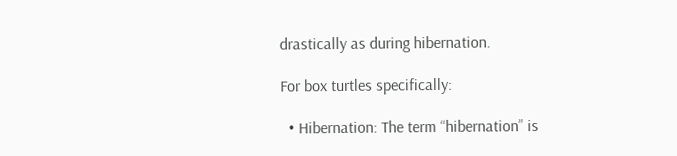drastically as during hibernation.

For box turtles specifically:

  • Hibernation: The term “hibernation” is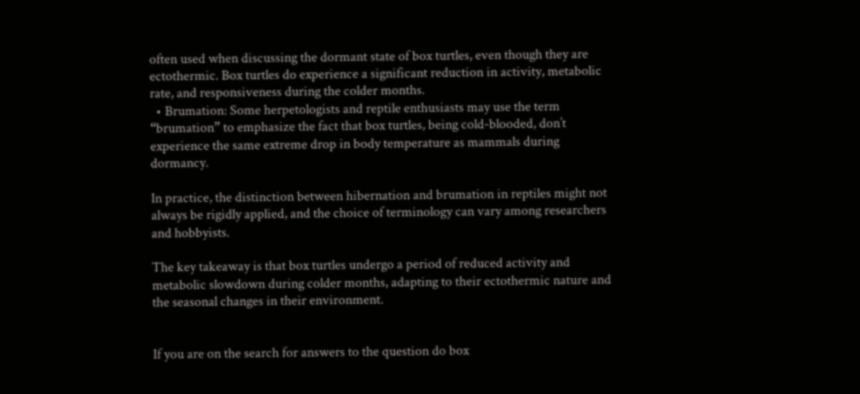often used when discussing the dormant state of box turtles, even though they are ectothermic. Box turtles do experience a significant reduction in activity, metabolic rate, and responsiveness during the colder months.
  • Brumation: Some herpetologists and reptile enthusiasts may use the term “brumation” to emphasize the fact that box turtles, being cold-blooded, don’t experience the same extreme drop in body temperature as mammals during dormancy.

In practice, the distinction between hibernation and brumation in reptiles might not always be rigidly applied, and the choice of terminology can vary among researchers and hobbyists.

The key takeaway is that box turtles undergo a period of reduced activity and metabolic slowdown during colder months, adapting to their ectothermic nature and the seasonal changes in their environment.


If you are on the search for answers to the question do box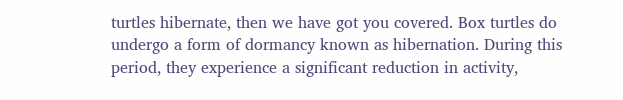turtles hibernate, then we have got you covered. Box turtles do undergo a form of dormancy known as hibernation. During this period, they experience a significant reduction in activity,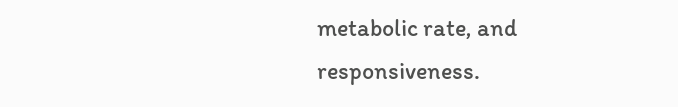metabolic rate, and responsiveness.